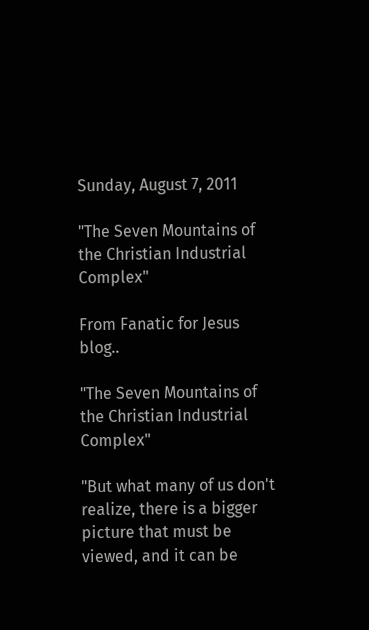Sunday, August 7, 2011

"The Seven Mountains of the Christian Industrial Complex"

From Fanatic for Jesus blog..

"The Seven Mountains of the Christian Industrial Complex"

"But what many of us don't realize, there is a bigger picture that must be viewed, and it can be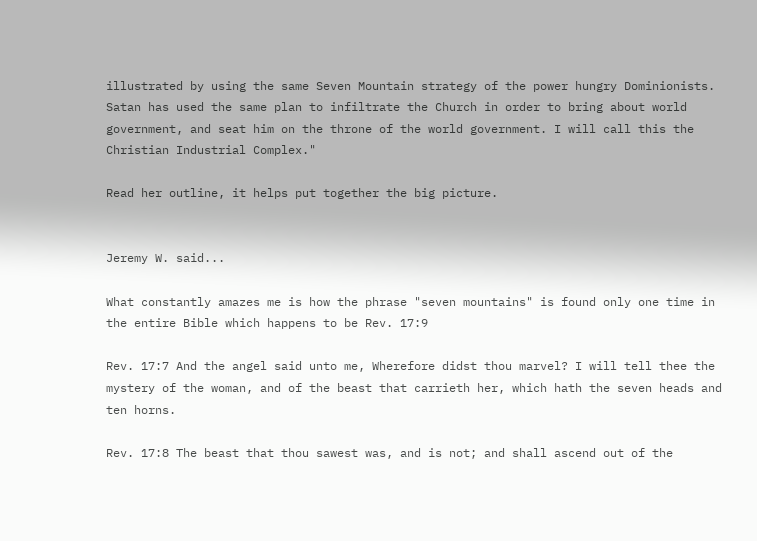illustrated by using the same Seven Mountain strategy of the power hungry Dominionists. Satan has used the same plan to infiltrate the Church in order to bring about world government, and seat him on the throne of the world government. I will call this the Christian Industrial Complex."

Read her outline, it helps put together the big picture.


Jeremy W. said...

What constantly amazes me is how the phrase "seven mountains" is found only one time in the entire Bible which happens to be Rev. 17:9

Rev. 17:7 And the angel said unto me, Wherefore didst thou marvel? I will tell thee the mystery of the woman, and of the beast that carrieth her, which hath the seven heads and ten horns.

Rev. 17:8 The beast that thou sawest was, and is not; and shall ascend out of the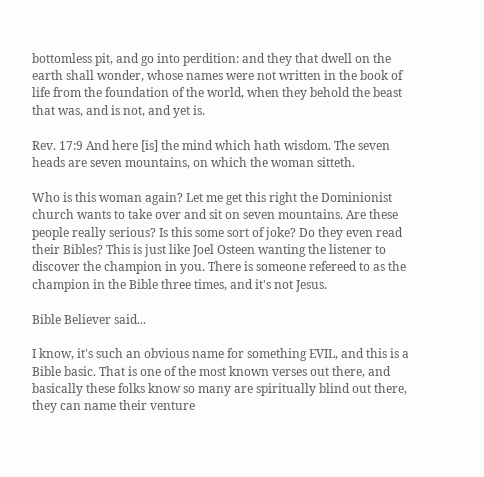bottomless pit, and go into perdition: and they that dwell on the earth shall wonder, whose names were not written in the book of life from the foundation of the world, when they behold the beast that was, and is not, and yet is.

Rev. 17:9 And here [is] the mind which hath wisdom. The seven heads are seven mountains, on which the woman sitteth.

Who is this woman again? Let me get this right the Dominionist church wants to take over and sit on seven mountains. Are these people really serious? Is this some sort of joke? Do they even read their Bibles? This is just like Joel Osteen wanting the listener to discover the champion in you. There is someone refereed to as the champion in the Bible three times, and it's not Jesus.

Bible Believer said...

I know, it's such an obvious name for something EVIL, and this is a Bible basic. That is one of the most known verses out there, and basically these folks know so many are spiritually blind out there, they can name their venture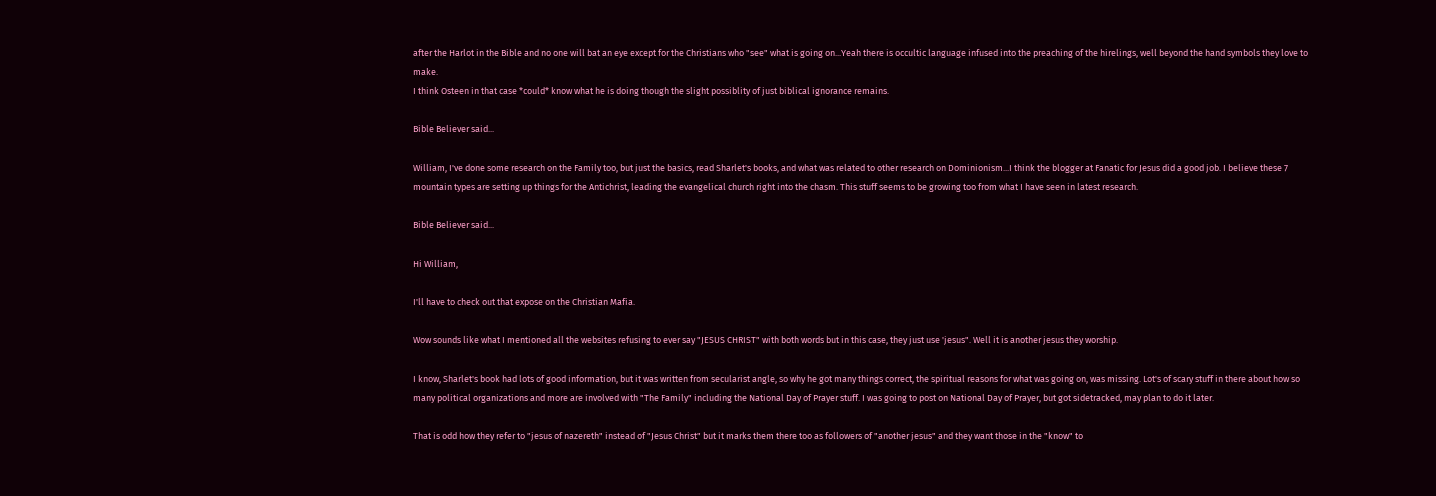after the Harlot in the Bible and no one will bat an eye except for the Christians who "see" what is going on...Yeah there is occultic language infused into the preaching of the hirelings, well beyond the hand symbols they love to make.
I think Osteen in that case *could* know what he is doing though the slight possiblity of just biblical ignorance remains.

Bible Believer said...

William, I've done some research on the Family too, but just the basics, read Sharlet's books, and what was related to other research on Dominionism...I think the blogger at Fanatic for Jesus did a good job. I believe these 7 mountain types are setting up things for the Antichrist, leading the evangelical church right into the chasm. This stuff seems to be growing too from what I have seen in latest research.

Bible Believer said...

Hi William,

I'll have to check out that expose on the Christian Mafia.

Wow sounds like what I mentioned all the websites refusing to ever say "JESUS CHRIST" with both words but in this case, they just use 'jesus". Well it is another jesus they worship.

I know, Sharlet's book had lots of good information, but it was written from secularist angle, so why he got many things correct, the spiritual reasons for what was going on, was missing. Lot's of scary stuff in there about how so many political organizations and more are involved with "The Family" including the National Day of Prayer stuff. I was going to post on National Day of Prayer, but got sidetracked, may plan to do it later.

That is odd how they refer to "jesus of nazereth" instead of "Jesus Christ" but it marks them there too as followers of "another jesus" and they want those in the "know" to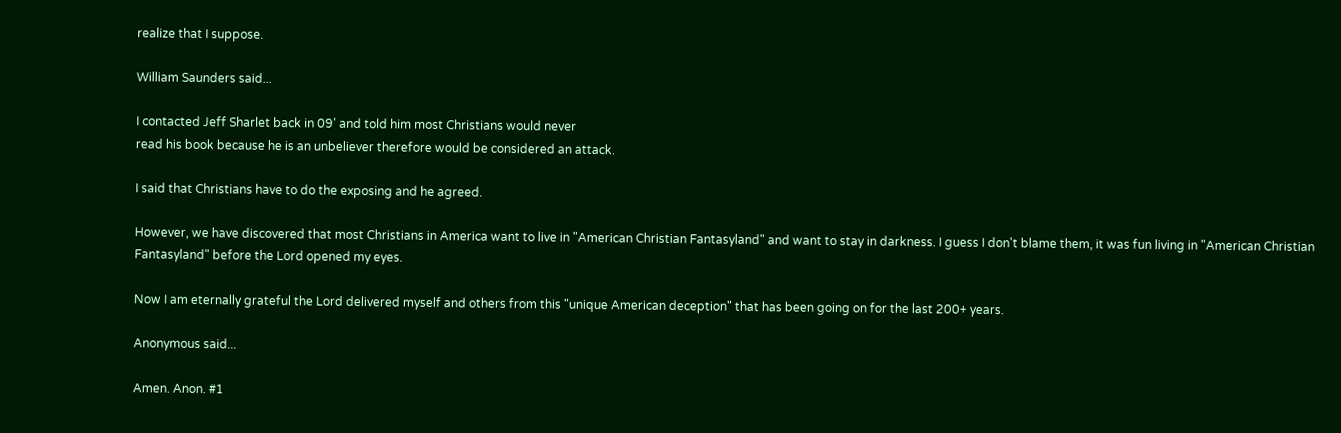realize that I suppose.

William Saunders said...

I contacted Jeff Sharlet back in 09' and told him most Christians would never
read his book because he is an unbeliever therefore would be considered an attack.

I said that Christians have to do the exposing and he agreed.

However, we have discovered that most Christians in America want to live in "American Christian Fantasyland" and want to stay in darkness. I guess I don't blame them, it was fun living in "American Christian Fantasyland" before the Lord opened my eyes.

Now I am eternally grateful the Lord delivered myself and others from this "unique American deception" that has been going on for the last 200+ years.

Anonymous said...

Amen. Anon. #1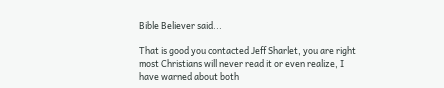Bible Believer said...

That is good you contacted Jeff Sharlet, you are right most Christians will never read it or even realize, I have warned about both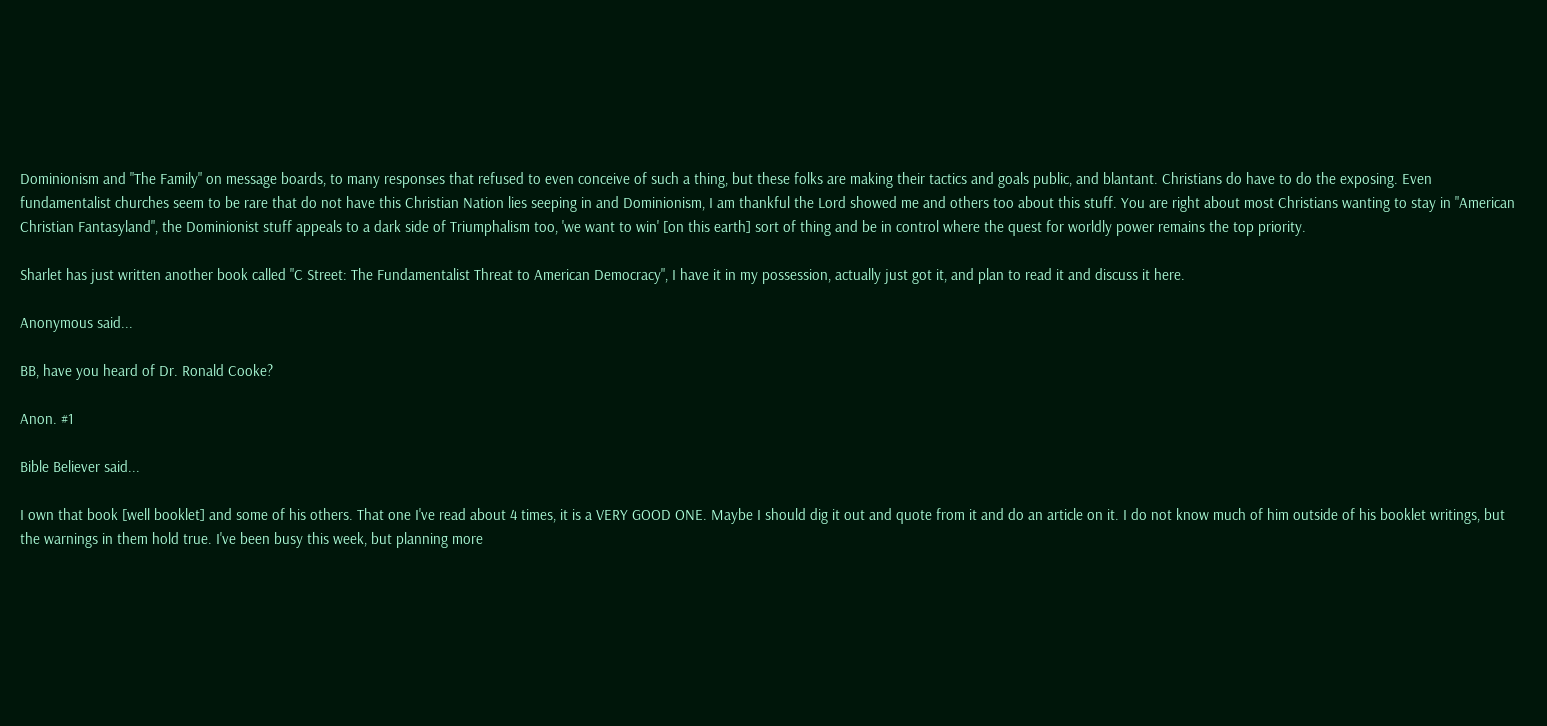Dominionism and "The Family" on message boards, to many responses that refused to even conceive of such a thing, but these folks are making their tactics and goals public, and blantant. Christians do have to do the exposing. Even fundamentalist churches seem to be rare that do not have this Christian Nation lies seeping in and Dominionism, I am thankful the Lord showed me and others too about this stuff. You are right about most Christians wanting to stay in "American Christian Fantasyland", the Dominionist stuff appeals to a dark side of Triumphalism too, 'we want to win' [on this earth] sort of thing and be in control where the quest for worldly power remains the top priority.

Sharlet has just written another book called "C Street: The Fundamentalist Threat to American Democracy", I have it in my possession, actually just got it, and plan to read it and discuss it here.

Anonymous said...

BB, have you heard of Dr. Ronald Cooke?

Anon. #1

Bible Believer said...

I own that book [well booklet] and some of his others. That one I've read about 4 times, it is a VERY GOOD ONE. Maybe I should dig it out and quote from it and do an article on it. I do not know much of him outside of his booklet writings, but the warnings in them hold true. I've been busy this week, but planning more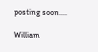posting soon....

William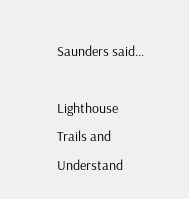Saunders said...

Lighthouse Trails and Understand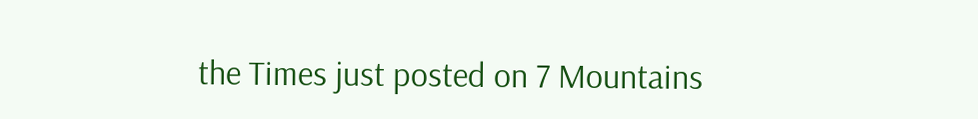the Times just posted on 7 Mountains